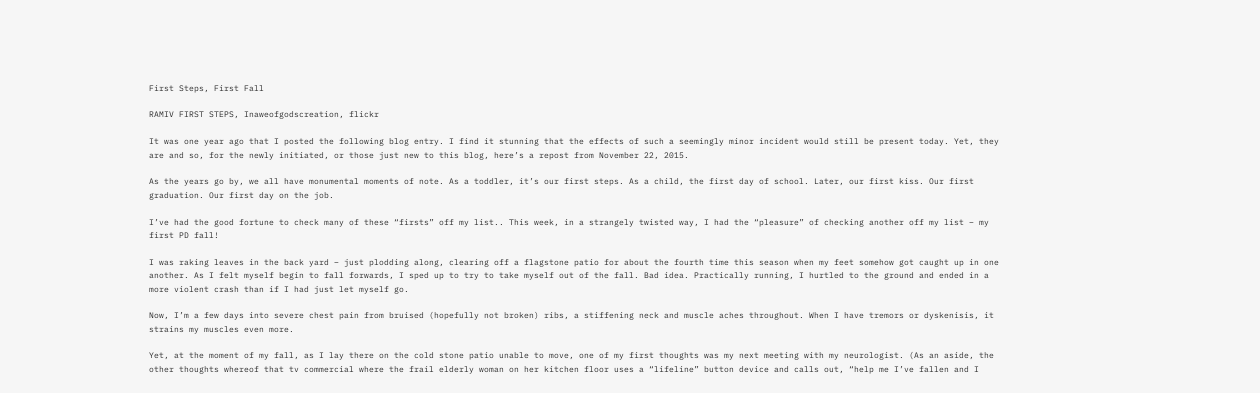First Steps, First Fall

RAMIV FIRST STEPS, Inaweofgodscreation, flickr

It was one year ago that I posted the following blog entry. I find it stunning that the effects of such a seemingly minor incident would still be present today. Yet, they are and so, for the newly initiated, or those just new to this blog, here’s a repost from November 22, 2015.

As the years go by, we all have monumental moments of note. As a toddler, it’s our first steps. As a child, the first day of school. Later, our first kiss. Our first graduation. Our first day on the job.

I’ve had the good fortune to check many of these “firsts” off my list.. This week, in a strangely twisted way, I had the “pleasure” of checking another off my list – my first PD fall!

I was raking leaves in the back yard – just plodding along, clearing off a flagstone patio for about the fourth time this season when my feet somehow got caught up in one another. As I felt myself begin to fall forwards, I sped up to try to take myself out of the fall. Bad idea. Practically running, I hurtled to the ground and ended in a more violent crash than if I had just let myself go.

Now, I’m a few days into severe chest pain from bruised (hopefully not broken) ribs, a stiffening neck and muscle aches throughout. When I have tremors or dyskenisis, it strains my muscles even more.

Yet, at the moment of my fall, as I lay there on the cold stone patio unable to move, one of my first thoughts was my next meeting with my neurologist. (As an aside, the other thoughts whereof that tv commercial where the frail elderly woman on her kitchen floor uses a “lifeline” button device and calls out, “help me I’ve fallen and I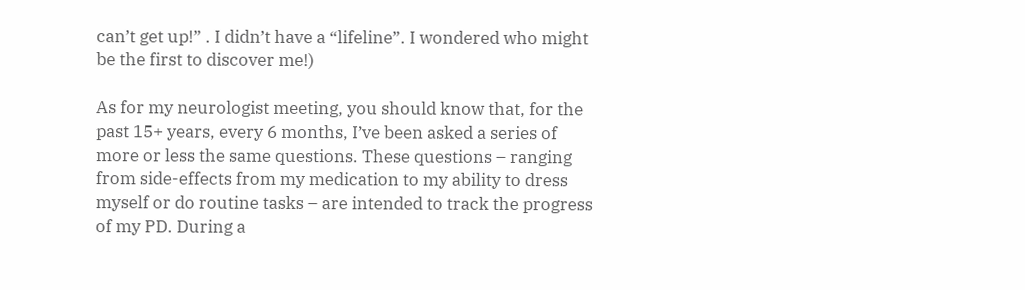can’t get up!” . I didn’t have a “lifeline”. I wondered who might be the first to discover me!)

As for my neurologist meeting, you should know that, for the past 15+ years, every 6 months, I’ve been asked a series of more or less the same questions. These questions – ranging from side-effects from my medication to my ability to dress myself or do routine tasks – are intended to track the progress of my PD. During a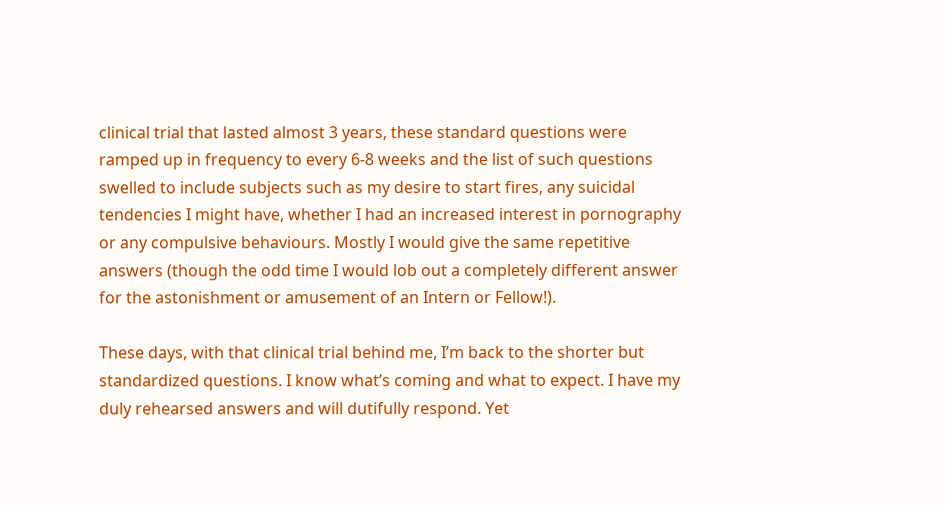clinical trial that lasted almost 3 years, these standard questions were ramped up in frequency to every 6-8 weeks and the list of such questions swelled to include subjects such as my desire to start fires, any suicidal tendencies I might have, whether I had an increased interest in pornography or any compulsive behaviours. Mostly I would give the same repetitive answers (though the odd time I would lob out a completely different answer for the astonishment or amusement of an Intern or Fellow!).

These days, with that clinical trial behind me, I’m back to the shorter but standardized questions. I know what’s coming and what to expect. I have my duly rehearsed answers and will dutifully respond. Yet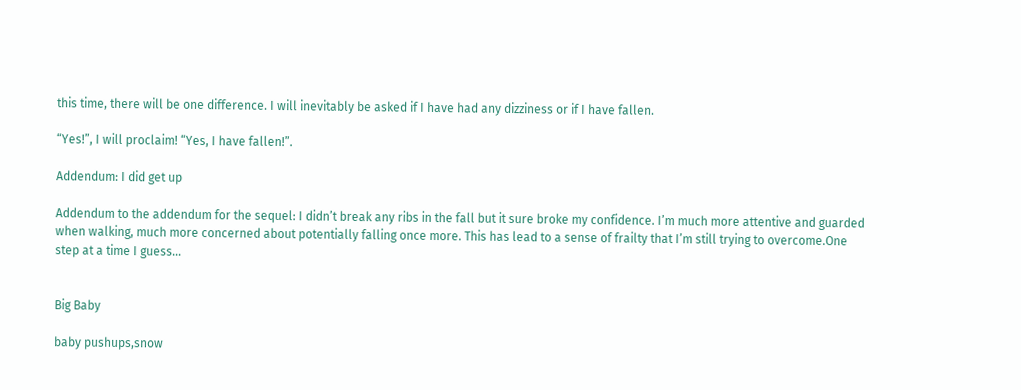this time, there will be one difference. I will inevitably be asked if I have had any dizziness or if I have fallen.

“Yes!”, I will proclaim! “Yes, I have fallen!”.

Addendum: I did get up

Addendum to the addendum for the sequel: I didn’t break any ribs in the fall but it sure broke my confidence. I’m much more attentive and guarded when walking, much more concerned about potentially falling once more. This has lead to a sense of frailty that I’m still trying to overcome.One step at a time I guess…


Big Baby

baby pushups,snow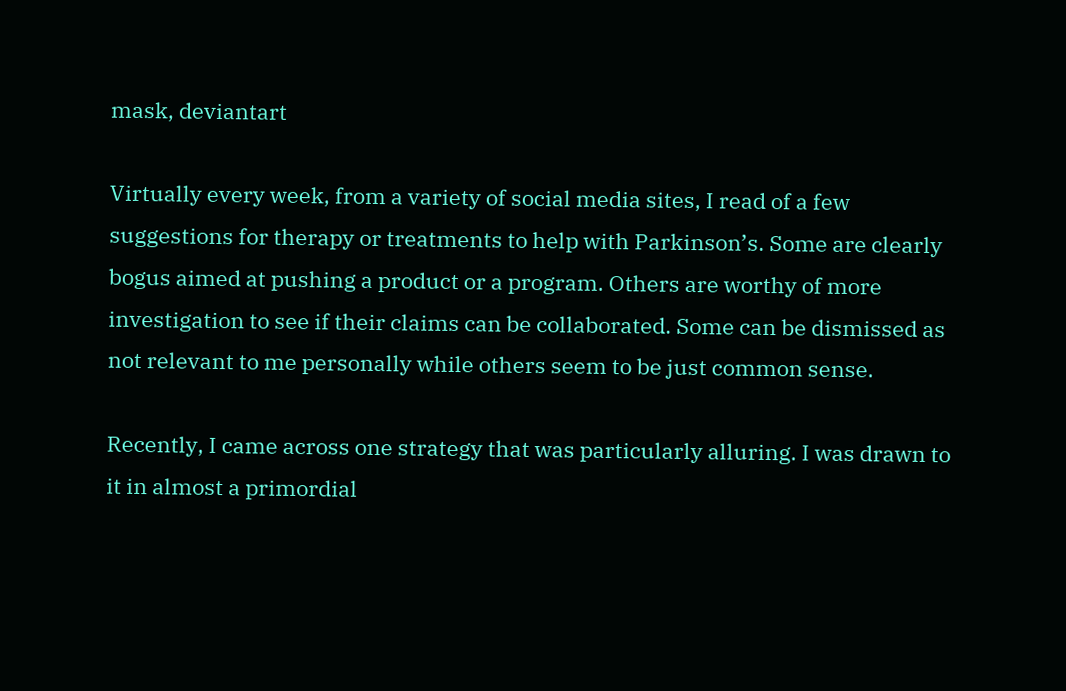mask, deviantart

Virtually every week, from a variety of social media sites, I read of a few suggestions for therapy or treatments to help with Parkinson’s. Some are clearly bogus aimed at pushing a product or a program. Others are worthy of more investigation to see if their claims can be collaborated. Some can be dismissed as not relevant to me personally while others seem to be just common sense.

Recently, I came across one strategy that was particularly alluring. I was drawn to it in almost a primordial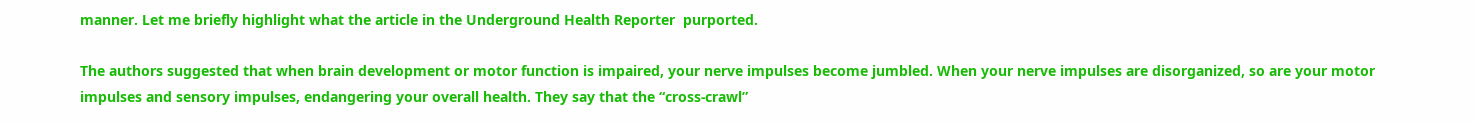manner. Let me briefly highlight what the article in the Underground Health Reporter  purported.

The authors suggested that when brain development or motor function is impaired, your nerve impulses become jumbled. When your nerve impulses are disorganized, so are your motor impulses and sensory impulses, endangering your overall health. They say that the “cross-crawl”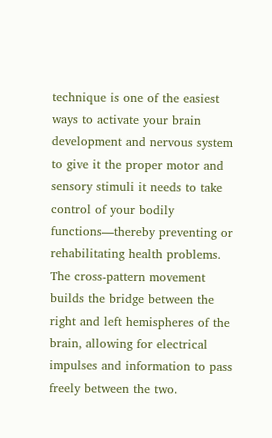technique is one of the easiest ways to activate your brain development and nervous system to give it the proper motor and sensory stimuli it needs to take control of your bodily functions—thereby preventing or rehabilitating health problems. The cross-pattern movement builds the bridge between the right and left hemispheres of the brain, allowing for electrical impulses and information to pass freely between the two.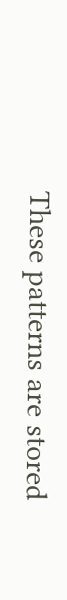These patterns are stored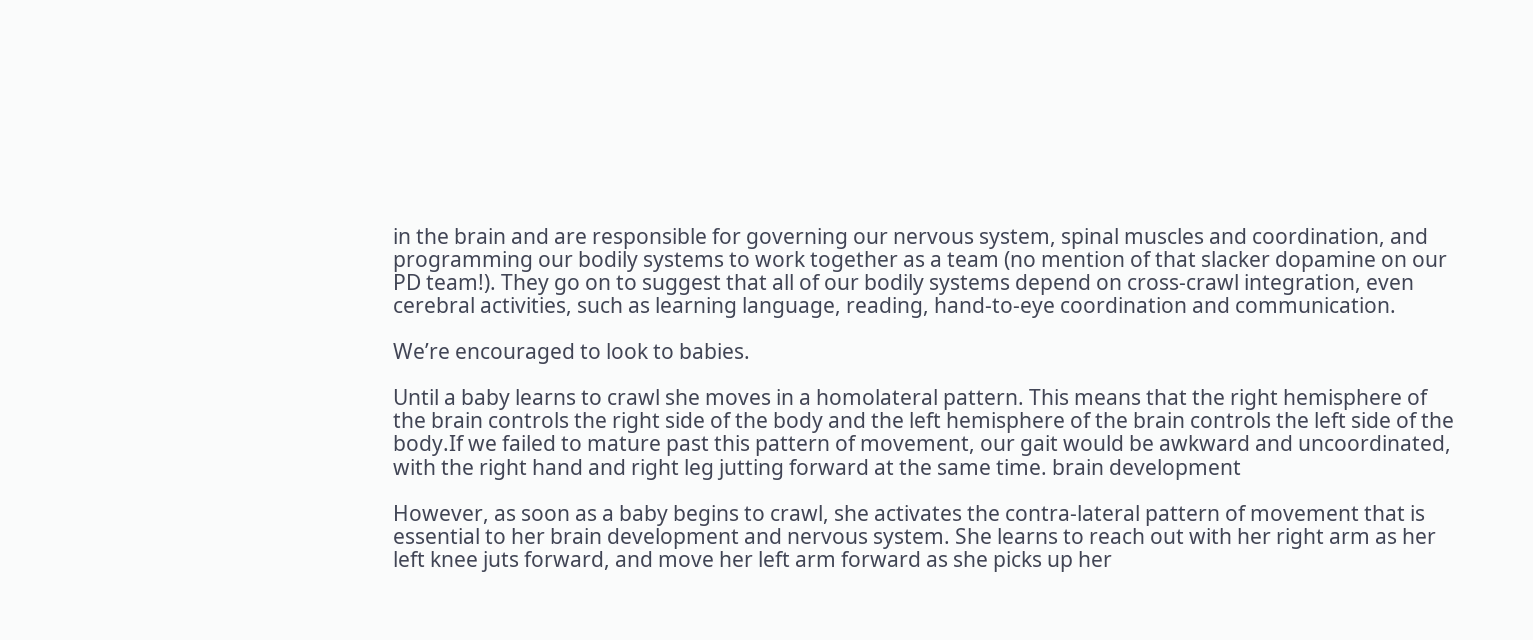in the brain and are responsible for governing our nervous system, spinal muscles and coordination, and programming our bodily systems to work together as a team (no mention of that slacker dopamine on our PD team!). They go on to suggest that all of our bodily systems depend on cross-crawl integration, even cerebral activities, such as learning language, reading, hand-to-eye coordination and communication.

We’re encouraged to look to babies.

Until a baby learns to crawl she moves in a homolateral pattern. This means that the right hemisphere of the brain controls the right side of the body and the left hemisphere of the brain controls the left side of the body.If we failed to mature past this pattern of movement, our gait would be awkward and uncoordinated, with the right hand and right leg jutting forward at the same time. brain development

However, as soon as a baby begins to crawl, she activates the contra-lateral pattern of movement that is essential to her brain development and nervous system. She learns to reach out with her right arm as her left knee juts forward, and move her left arm forward as she picks up her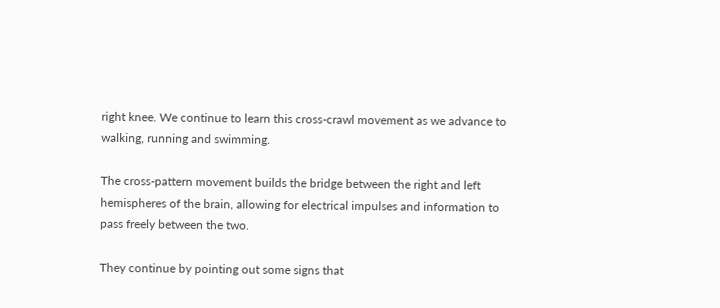right knee. We continue to learn this cross-crawl movement as we advance to walking, running and swimming.

The cross-pattern movement builds the bridge between the right and left hemispheres of the brain, allowing for electrical impulses and information to pass freely between the two.

They continue by pointing out some signs that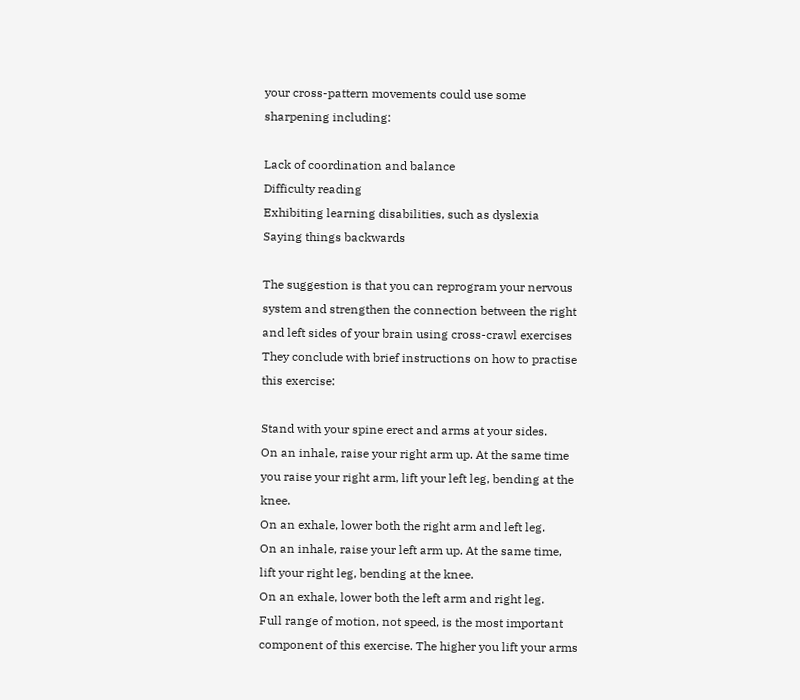your cross-pattern movements could use some sharpening including:

Lack of coordination and balance
Difficulty reading
Exhibiting learning disabilities, such as dyslexia
Saying things backwards

The suggestion is that you can reprogram your nervous system and strengthen the connection between the right and left sides of your brain using cross-crawl exercises They conclude with brief instructions on how to practise this exercise:

Stand with your spine erect and arms at your sides.
On an inhale, raise your right arm up. At the same time you raise your right arm, lift your left leg, bending at the knee.
On an exhale, lower both the right arm and left leg.
On an inhale, raise your left arm up. At the same time, lift your right leg, bending at the knee.
On an exhale, lower both the left arm and right leg.
Full range of motion, not speed, is the most important component of this exercise. The higher you lift your arms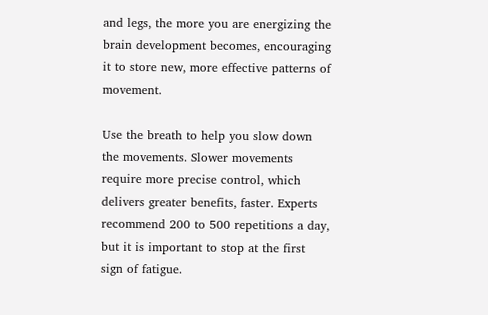and legs, the more you are energizing the brain development becomes, encouraging it to store new, more effective patterns of movement.

Use the breath to help you slow down the movements. Slower movements require more precise control, which delivers greater benefits, faster. Experts recommend 200 to 500 repetitions a day, but it is important to stop at the first sign of fatigue.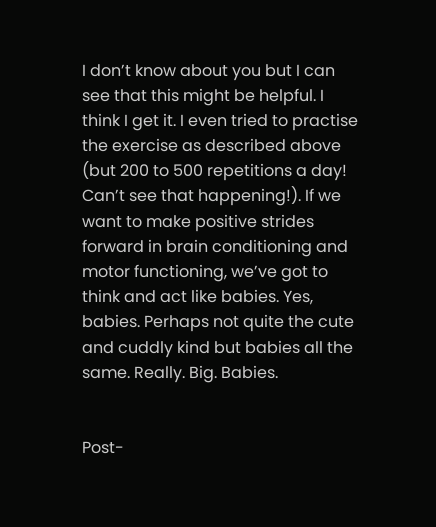I don’t know about you but I can see that this might be helpful. I think I get it. I even tried to practise the exercise as described above (but 200 to 500 repetitions a day! Can’t see that happening!). If we want to make positive strides forward in brain conditioning and motor functioning, we’ve got to think and act like babies. Yes, babies. Perhaps not quite the cute and cuddly kind but babies all the same. Really. Big. Babies.


Post-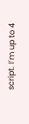script. I’m up to 4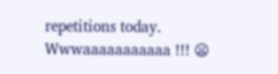repetitions today. Wwwaaaaaaaaaaa !!! 😦